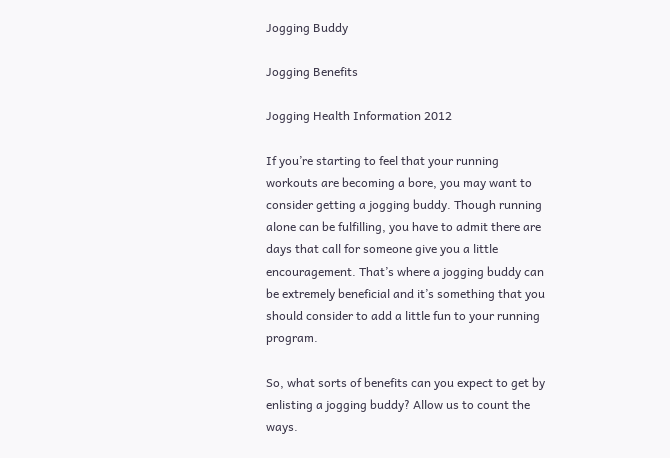Jogging Buddy

Jogging Benefits

Jogging Health Information 2012

If you’re starting to feel that your running workouts are becoming a bore, you may want to consider getting a jogging buddy. Though running alone can be fulfilling, you have to admit there are days that call for someone give you a little encouragement. That’s where a jogging buddy can be extremely beneficial and it’s something that you should consider to add a little fun to your running program.

So, what sorts of benefits can you expect to get by enlisting a jogging buddy? Allow us to count the ways.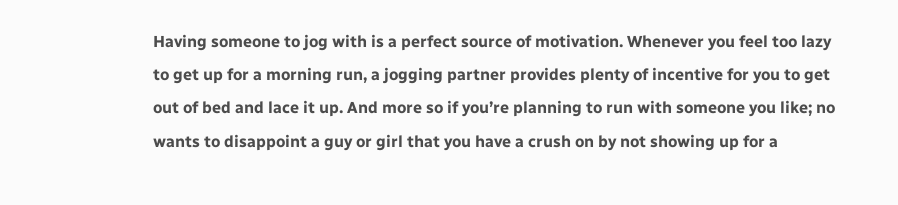Having someone to jog with is a perfect source of motivation. Whenever you feel too lazy to get up for a morning run, a jogging partner provides plenty of incentive for you to get out of bed and lace it up. And more so if you’re planning to run with someone you like; no wants to disappoint a guy or girl that you have a crush on by not showing up for a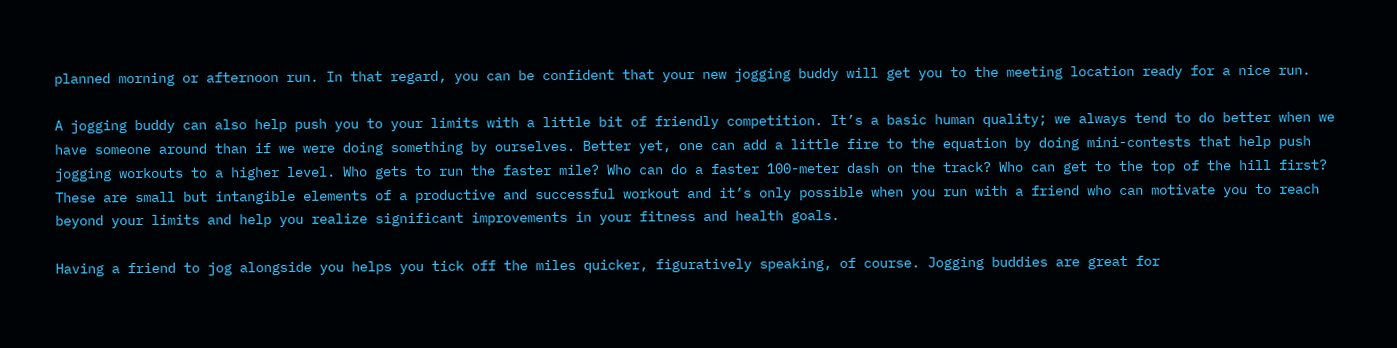planned morning or afternoon run. In that regard, you can be confident that your new jogging buddy will get you to the meeting location ready for a nice run.

A jogging buddy can also help push you to your limits with a little bit of friendly competition. It’s a basic human quality; we always tend to do better when we have someone around than if we were doing something by ourselves. Better yet, one can add a little fire to the equation by doing mini-contests that help push jogging workouts to a higher level. Who gets to run the faster mile? Who can do a faster 100-meter dash on the track? Who can get to the top of the hill first? These are small but intangible elements of a productive and successful workout and it’s only possible when you run with a friend who can motivate you to reach beyond your limits and help you realize significant improvements in your fitness and health goals.

Having a friend to jog alongside you helps you tick off the miles quicker, figuratively speaking, of course. Jogging buddies are great for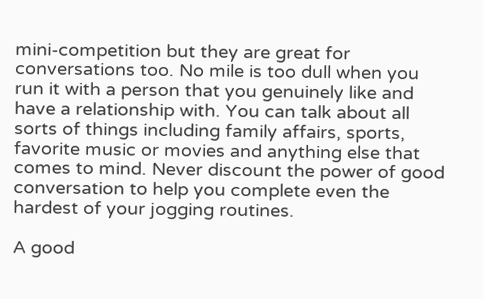mini-competition but they are great for conversations too. No mile is too dull when you run it with a person that you genuinely like and have a relationship with. You can talk about all sorts of things including family affairs, sports, favorite music or movies and anything else that comes to mind. Never discount the power of good conversation to help you complete even the hardest of your jogging routines.

A good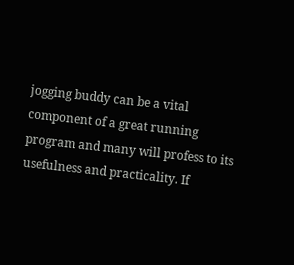jogging buddy can be a vital component of a great running program and many will profess to its usefulness and practicality. If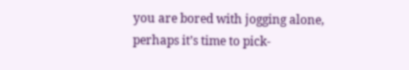you are bored with jogging alone, perhaps it’s time to pick-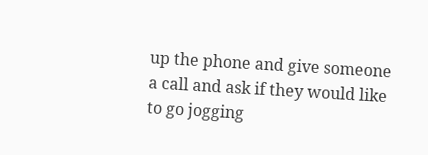up the phone and give someone a call and ask if they would like to go jogging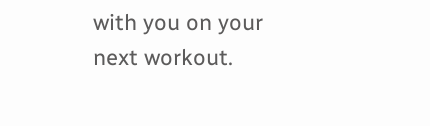with you on your next workout.